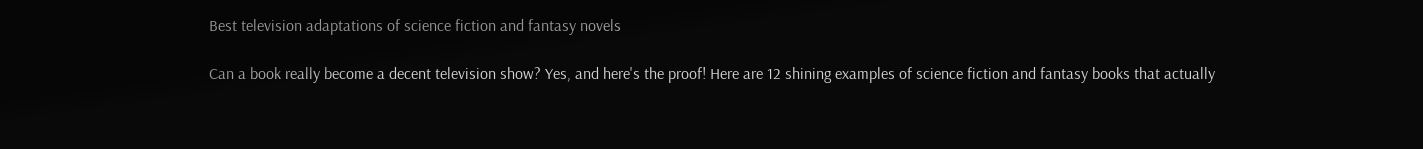Best television adaptations of science fiction and fantasy novels

Can a book really become a decent television show? Yes, and here's the proof! Here are 12 shining examples of science fiction and fantasy books that actually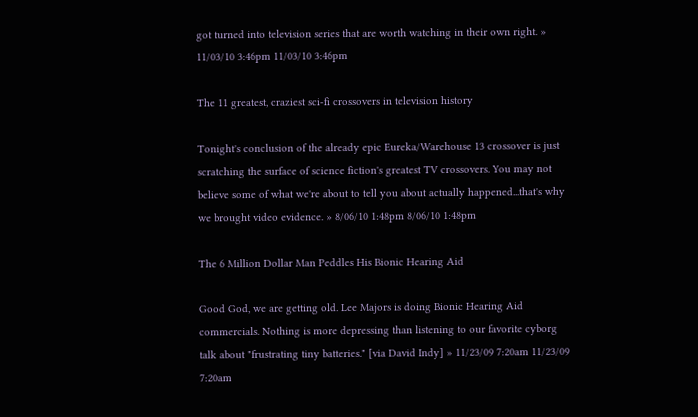got turned into television series that are worth watching in their own right. » 11/03/10 3:46pm 11/03/10 3:46pm

The 11 greatest, craziest sci-fi crossovers in television history

Tonight's conclusion of the already epic Eureka/Warehouse 13 crossover is just scratching the surface of science fiction's greatest TV crossovers. You may not believe some of what we're about to tell you about actually happened...that's why we brought video evidence. » 8/06/10 1:48pm 8/06/10 1:48pm

The 6 Million Dollar Man Peddles His Bionic Hearing Aid

Good God, we are getting old. Lee Majors is doing Bionic Hearing Aid commercials. Nothing is more depressing than listening to our favorite cyborg talk about "frustrating tiny batteries." [via David Indy] » 11/23/09 7:20am 11/23/09 7:20am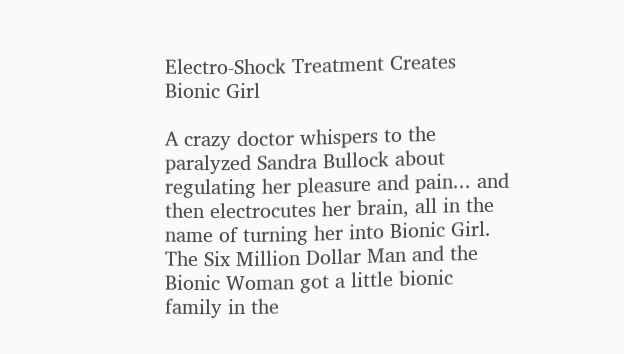Electro-Shock Treatment Creates Bionic Girl

A crazy doctor whispers to the paralyzed Sandra Bullock about regulating her pleasure and pain... and then electrocutes her brain, all in the name of turning her into Bionic Girl. The Six Million Dollar Man and the Bionic Woman got a little bionic family in the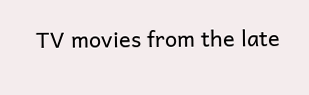TV movies from the late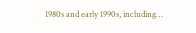1980s and early 1990s, including…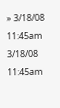» 3/18/08 11:45am 3/18/08 11:45am